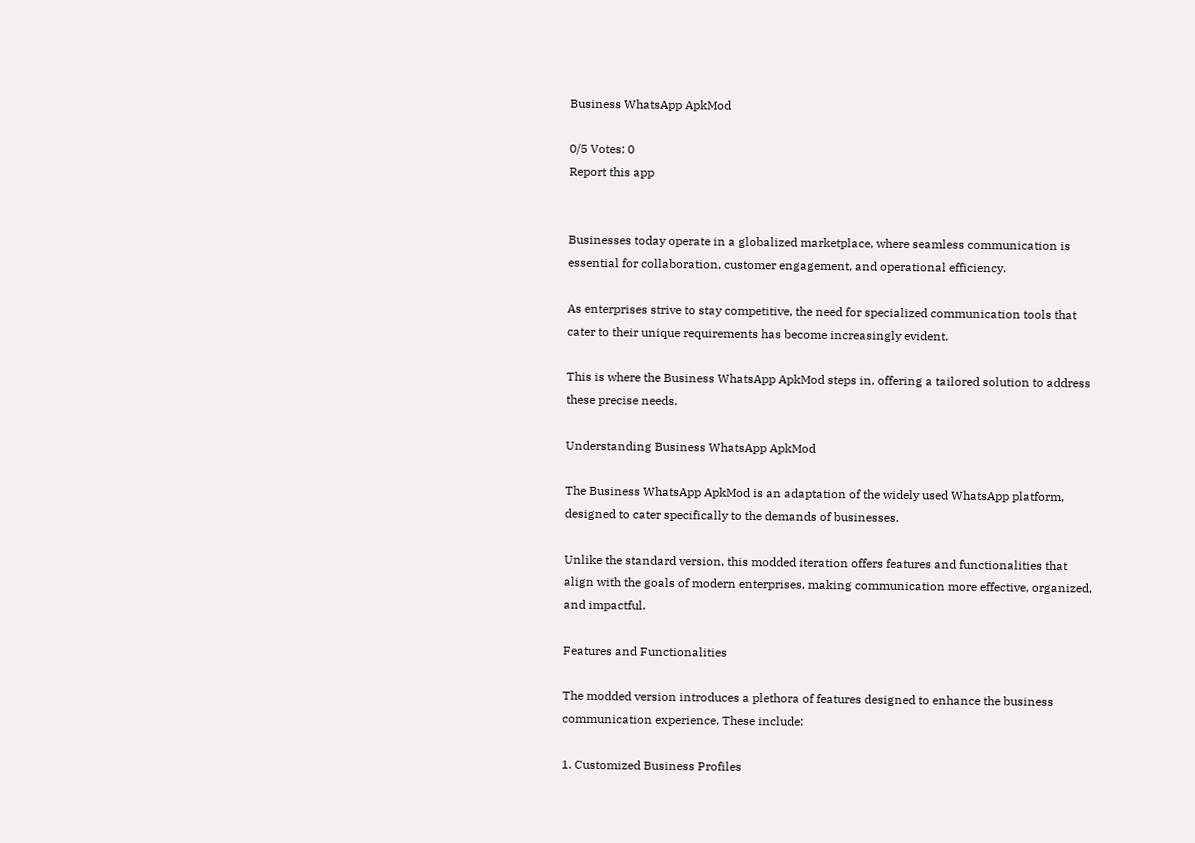Business WhatsApp ApkMod

0/5 Votes: 0
Report this app


Businesses today operate in a globalized marketplace, where seamless communication is essential for collaboration, customer engagement, and operational efficiency.

As enterprises strive to stay competitive, the need for specialized communication tools that cater to their unique requirements has become increasingly evident.

This is where the Business WhatsApp ApkMod steps in, offering a tailored solution to address these precise needs.

Understanding Business WhatsApp ApkMod

The Business WhatsApp ApkMod is an adaptation of the widely used WhatsApp platform, designed to cater specifically to the demands of businesses.

Unlike the standard version, this modded iteration offers features and functionalities that align with the goals of modern enterprises, making communication more effective, organized, and impactful.

Features and Functionalities

The modded version introduces a plethora of features designed to enhance the business communication experience. These include:

1. Customized Business Profiles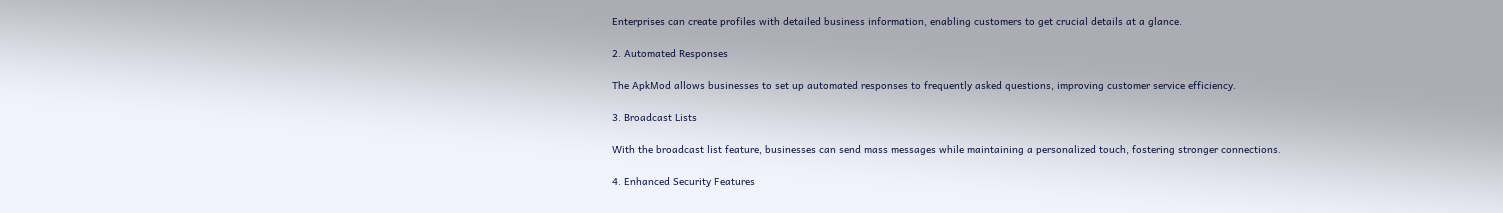Enterprises can create profiles with detailed business information, enabling customers to get crucial details at a glance.

2. Automated Responses

The ApkMod allows businesses to set up automated responses to frequently asked questions, improving customer service efficiency.

3. Broadcast Lists

With the broadcast list feature, businesses can send mass messages while maintaining a personalized touch, fostering stronger connections.

4. Enhanced Security Features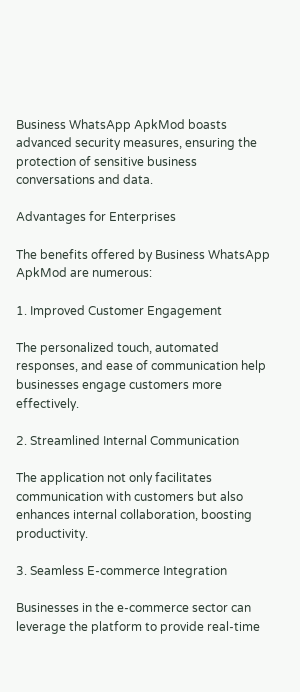Business WhatsApp ApkMod boasts advanced security measures, ensuring the protection of sensitive business conversations and data.

Advantages for Enterprises

The benefits offered by Business WhatsApp ApkMod are numerous:

1. Improved Customer Engagement

The personalized touch, automated responses, and ease of communication help businesses engage customers more effectively.

2. Streamlined Internal Communication

The application not only facilitates communication with customers but also enhances internal collaboration, boosting productivity.

3. Seamless E-commerce Integration

Businesses in the e-commerce sector can leverage the platform to provide real-time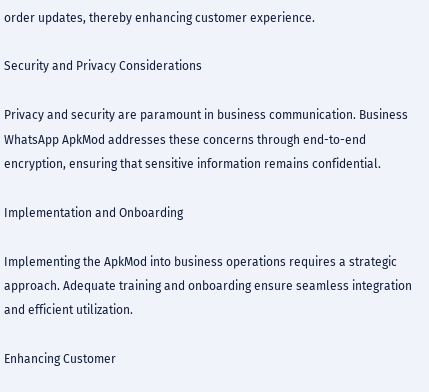order updates, thereby enhancing customer experience.

Security and Privacy Considerations

Privacy and security are paramount in business communication. Business WhatsApp ApkMod addresses these concerns through end-to-end encryption, ensuring that sensitive information remains confidential.

Implementation and Onboarding

Implementing the ApkMod into business operations requires a strategic approach. Adequate training and onboarding ensure seamless integration and efficient utilization.

Enhancing Customer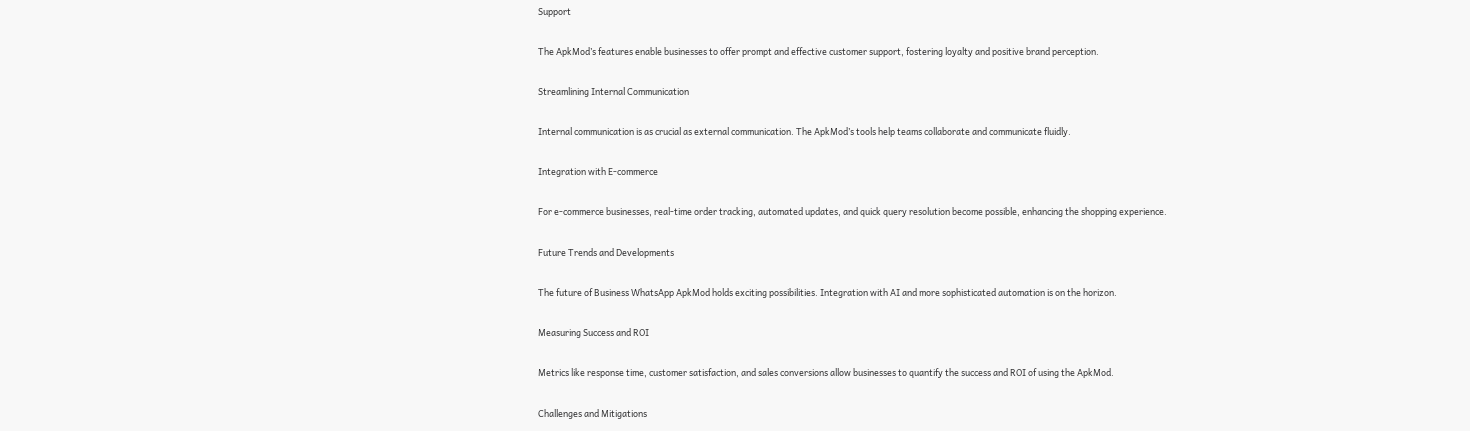Support

The ApkMod’s features enable businesses to offer prompt and effective customer support, fostering loyalty and positive brand perception.

Streamlining Internal Communication

Internal communication is as crucial as external communication. The ApkMod’s tools help teams collaborate and communicate fluidly.

Integration with E-commerce

For e-commerce businesses, real-time order tracking, automated updates, and quick query resolution become possible, enhancing the shopping experience.

Future Trends and Developments

The future of Business WhatsApp ApkMod holds exciting possibilities. Integration with AI and more sophisticated automation is on the horizon.

Measuring Success and ROI

Metrics like response time, customer satisfaction, and sales conversions allow businesses to quantify the success and ROI of using the ApkMod.

Challenges and Mitigations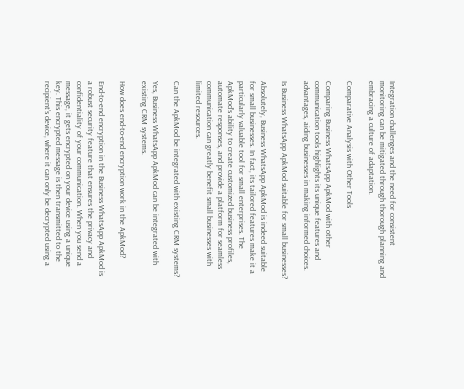Integration challenges and the need for consistent monitoring can be mitigated through thorough planning and embracing a culture of adaptation.

Comparative Analysis with Other Tools

Comparing Business WhatsApp ApkMod with other communication tools highlights its unique features and advantages, aiding businesses in making informed choices.

Is Business WhatsApp ApkMod suitable for small businesses?

Absolutely, Business WhatsApp ApkMod is indeed suitable for small businesses. In fact, its tailored features make it a particularly valuable tool for small enterprises. The ApkMod’s ability to create customized business profiles, automate responses, and provide a platform for seamless communication can greatly benefit small businesses with limited resources.

Can the ApkMod be integrated with existing CRM systems?

Yes, Business WhatsApp ApkMod can be integrated with existing CRM systems.

How does end-to-end encryption work in the ApkMod?

End-to-end encryption in the Business WhatsApp ApkMod is a robust security feature that ensures the privacy and confidentiality of your communication. When you send a message, it gets encrypted on your device using a unique key. This encrypted message is then transmitted to the recipient’s device, where it can only be decrypted using a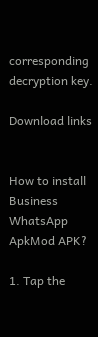corresponding decryption key.

Download links


How to install Business WhatsApp ApkMod APK?

1. Tap the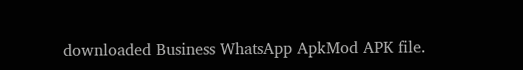downloaded Business WhatsApp ApkMod APK file.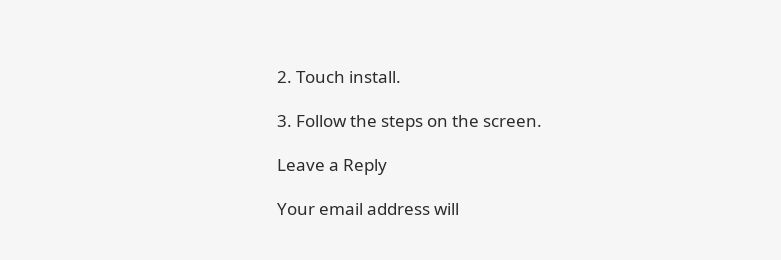2. Touch install.

3. Follow the steps on the screen.

Leave a Reply

Your email address will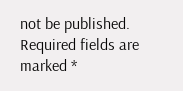not be published. Required fields are marked *